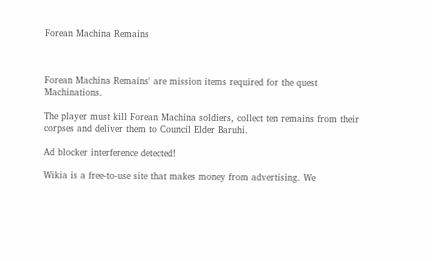Forean Machina Remains



Forean Machina Remains' are mission items required for the quest Machinations.

The player must kill Forean Machina soldiers, collect ten remains from their corpses and deliver them to Council Elder Baruhi.

Ad blocker interference detected!

Wikia is a free-to-use site that makes money from advertising. We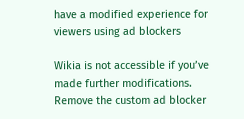have a modified experience for viewers using ad blockers

Wikia is not accessible if you’ve made further modifications. Remove the custom ad blocker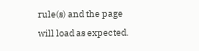rule(s) and the page will load as expected.